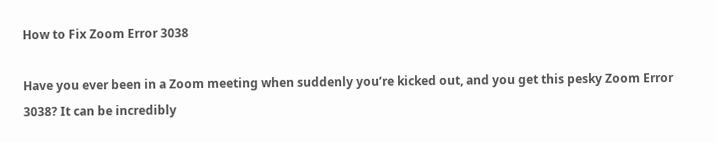How to Fix Zoom Error 3038

Have you ever been in a Zoom meeting when suddenly you’re kicked out, and you get this pesky Zoom Error 3038? It can be incredibly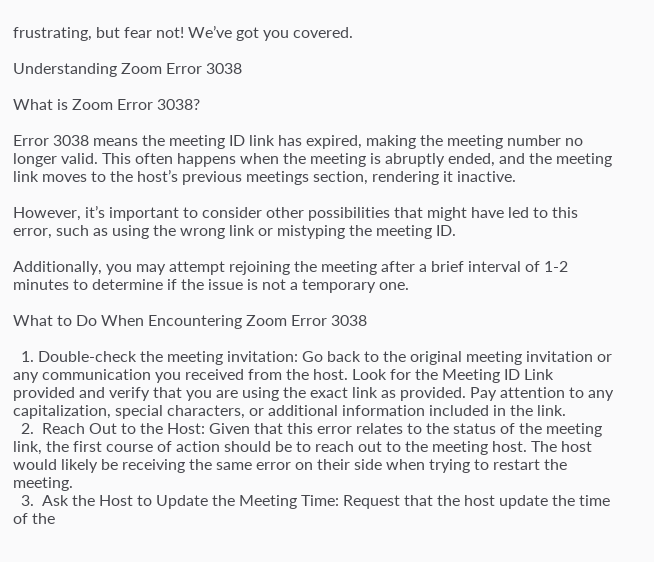frustrating, but fear not! We’ve got you covered.

Understanding Zoom Error 3038

What is Zoom Error 3038?

Error 3038 means the meeting ID link has expired, making the meeting number no longer valid. This often happens when the meeting is abruptly ended, and the meeting link moves to the host’s previous meetings section, rendering it inactive.

However, it’s important to consider other possibilities that might have led to this error, such as using the wrong link or mistyping the meeting ID.

Additionally, you may attempt rejoining the meeting after a brief interval of 1-2 minutes to determine if the issue is not a temporary one.

What to Do When Encountering Zoom Error 3038

  1. Double-check the meeting invitation: Go back to the original meeting invitation or any communication you received from the host. Look for the Meeting ID Link provided and verify that you are using the exact link as provided. Pay attention to any capitalization, special characters, or additional information included in the link.
  2.  Reach Out to the Host: Given that this error relates to the status of the meeting link, the first course of action should be to reach out to the meeting host. The host would likely be receiving the same error on their side when trying to restart the meeting.
  3.  Ask the Host to Update the Meeting Time: Request that the host update the time of the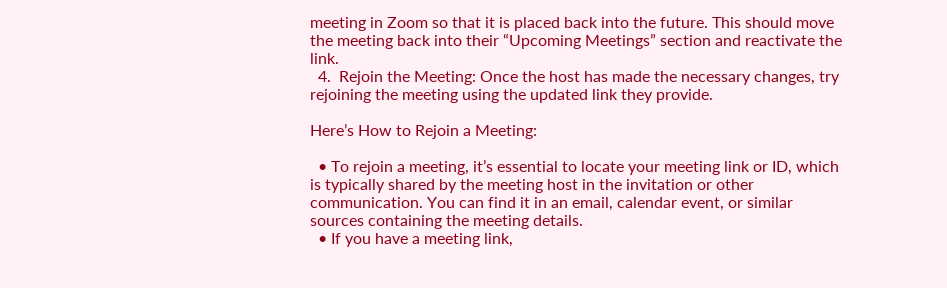meeting in Zoom so that it is placed back into the future. This should move the meeting back into their “Upcoming Meetings” section and reactivate the link.
  4.  Rejoin the Meeting: Once the host has made the necessary changes, try rejoining the meeting using the updated link they provide.

Here’s How to Rejoin a Meeting:

  • To rejoin a meeting, it’s essential to locate your meeting link or ID, which is typically shared by the meeting host in the invitation or other communication. You can find it in an email, calendar event, or similar sources containing the meeting details.
  • If you have a meeting link,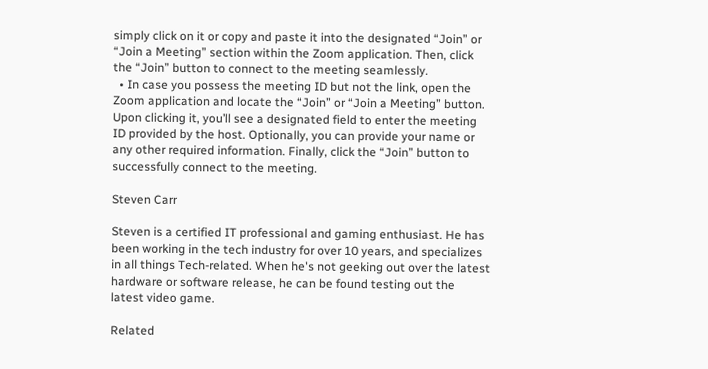simply click on it or copy and paste it into the designated “Join” or “Join a Meeting” section within the Zoom application. Then, click the “Join” button to connect to the meeting seamlessly.
  • In case you possess the meeting ID but not the link, open the Zoom application and locate the “Join” or “Join a Meeting” button. Upon clicking it, you’ll see a designated field to enter the meeting ID provided by the host. Optionally, you can provide your name or any other required information. Finally, click the “Join” button to successfully connect to the meeting.

Steven Carr

Steven is a certified IT professional and gaming enthusiast. He has been working in the tech industry for over 10 years, and specializes in all things Tech-related. When he's not geeking out over the latest hardware or software release, he can be found testing out the latest video game.

Related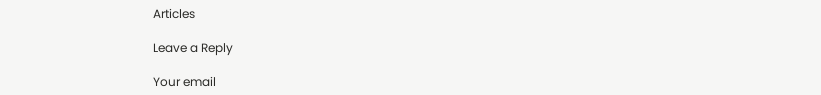Articles

Leave a Reply

Your email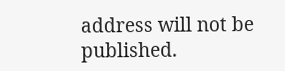address will not be published.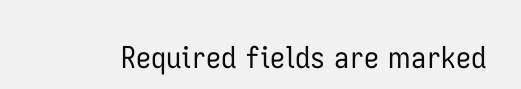Required fields are marked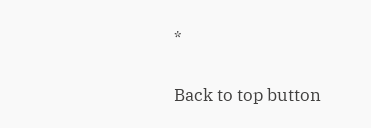*

Back to top button